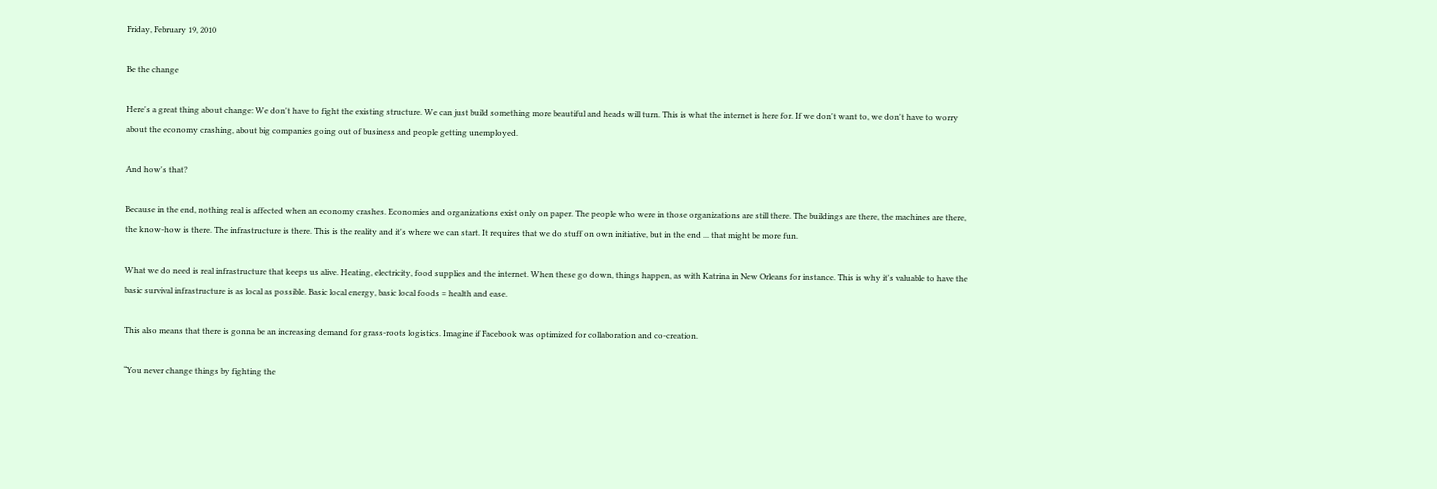Friday, February 19, 2010

Be the change

Here's a great thing about change: We don't have to fight the existing structure. We can just build something more beautiful and heads will turn. This is what the internet is here for. If we don't want to, we don't have to worry about the economy crashing, about big companies going out of business and people getting unemployed.

And how's that?

Because in the end, nothing real is affected when an economy crashes. Economies and organizations exist only on paper. The people who were in those organizations are still there. The buildings are there, the machines are there, the know-how is there. The infrastructure is there. This is the reality and it's where we can start. It requires that we do stuff on own initiative, but in the end ... that might be more fun.

What we do need is real infrastructure that keeps us alive. Heating, electricity, food supplies and the internet. When these go down, things happen, as with Katrina in New Orleans for instance. This is why it's valuable to have the basic survival infrastructure is as local as possible. Basic local energy, basic local foods = health and ease.

This also means that there is gonna be an increasing demand for grass-roots logistics. Imagine if Facebook was optimized for collaboration and co-creation.

“You never change things by fighting the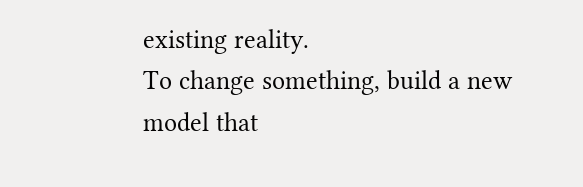existing reality.
To change something, build a new model that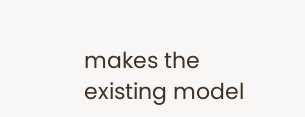makes the existing model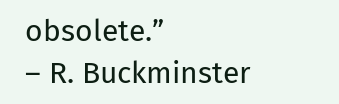obsolete.”
– R. Buckminster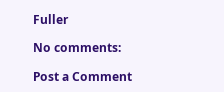Fuller

No comments:

Post a Comment